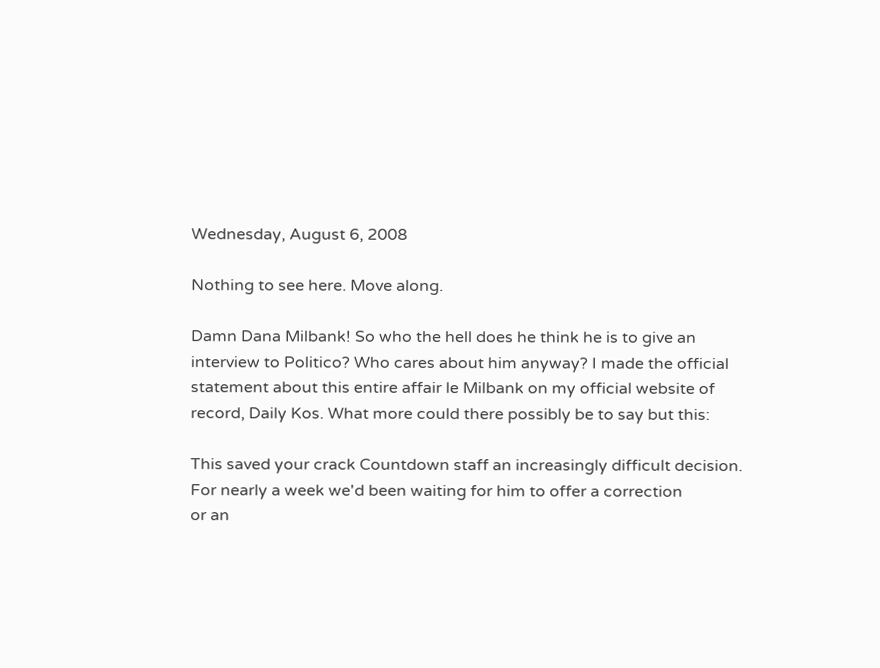Wednesday, August 6, 2008

Nothing to see here. Move along.

Damn Dana Milbank! So who the hell does he think he is to give an interview to Politico? Who cares about him anyway? I made the official statement about this entire affair le Milbank on my official website of record, Daily Kos. What more could there possibly be to say but this:

This saved your crack Countdown staff an increasingly difficult decision. For nearly a week we'd been waiting for him to offer a correction
or an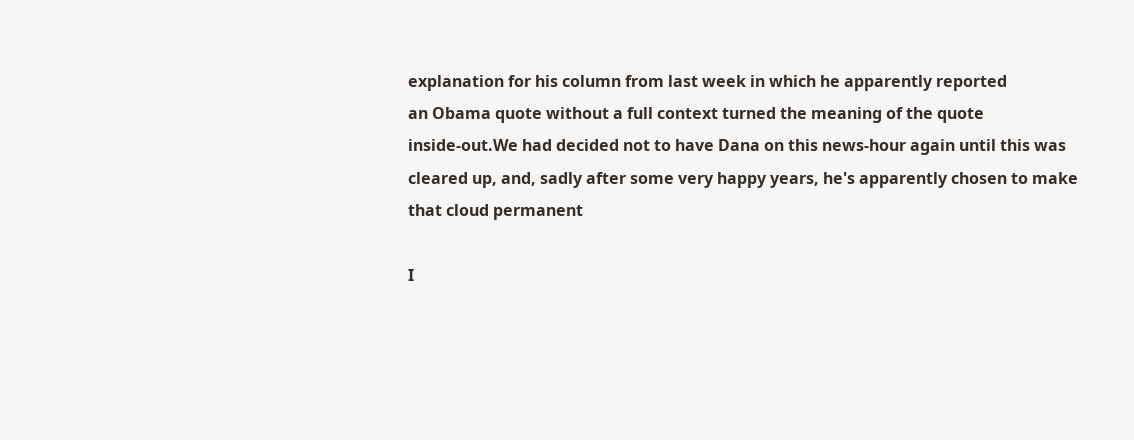explanation for his column from last week in which he apparently reported
an Obama quote without a full context turned the meaning of the quote
inside-out.We had decided not to have Dana on this news-hour again until this was cleared up, and, sadly after some very happy years, he's apparently chosen to make that cloud permanent

I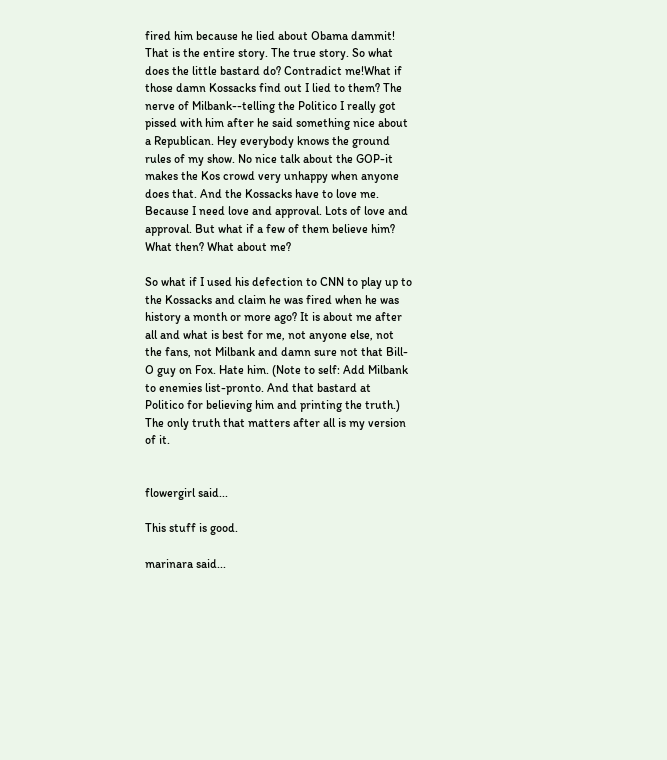fired him because he lied about Obama dammit! That is the entire story. The true story. So what does the little bastard do? Contradict me!What if those damn Kossacks find out I lied to them? The nerve of Milbank--telling the Politico I really got pissed with him after he said something nice about a Republican. Hey everybody knows the ground rules of my show. No nice talk about the GOP-it makes the Kos crowd very unhappy when anyone does that. And the Kossacks have to love me. Because I need love and approval. Lots of love and approval. But what if a few of them believe him? What then? What about me?

So what if I used his defection to CNN to play up to the Kossacks and claim he was fired when he was history a month or more ago? It is about me after all and what is best for me, not anyone else, not the fans, not Milbank and damn sure not that Bill-O guy on Fox. Hate him. (Note to self: Add Milbank to enemies list-pronto. And that bastard at Politico for believing him and printing the truth.) The only truth that matters after all is my version of it.


flowergirl said...

This stuff is good.

marinara said...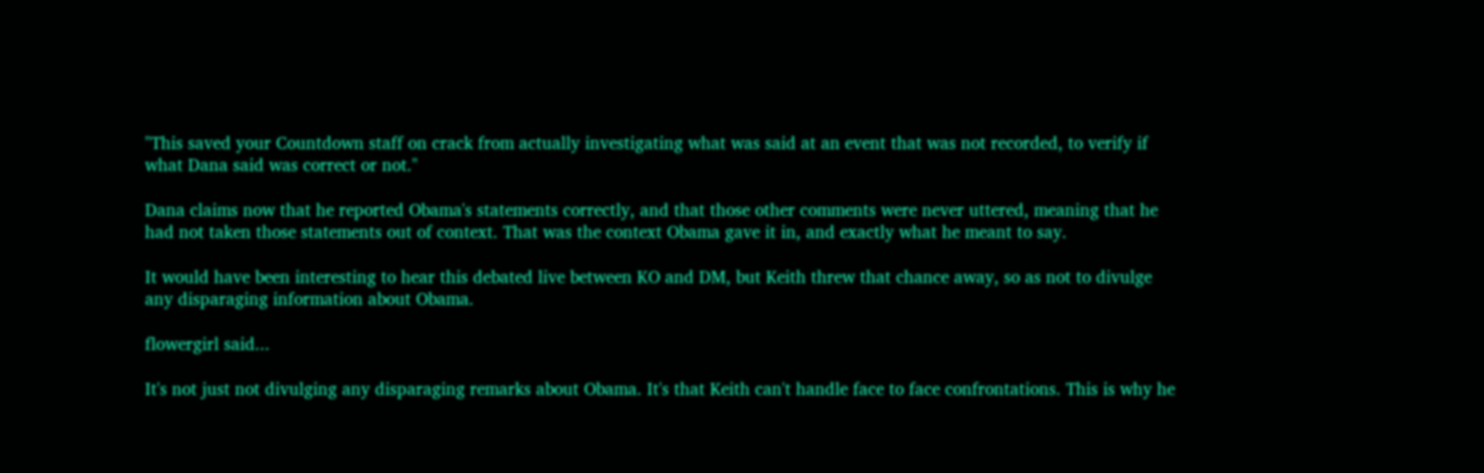"This saved your Countdown staff on crack from actually investigating what was said at an event that was not recorded, to verify if what Dana said was correct or not."

Dana claims now that he reported Obama's statements correctly, and that those other comments were never uttered, meaning that he had not taken those statements out of context. That was the context Obama gave it in, and exactly what he meant to say.

It would have been interesting to hear this debated live between KO and DM, but Keith threw that chance away, so as not to divulge any disparaging information about Obama.

flowergirl said...

It's not just not divulging any disparaging remarks about Obama. It's that Keith can't handle face to face confrontations. This is why he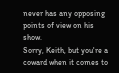never has any opposing points of view on his show.
Sorry, Keith, but you're a coward when it comes to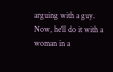arguing with a guy.
Now, he'll do it with a woman in a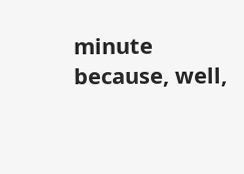minute because, well,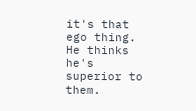it's that ego thing. He thinks he's superior to them.